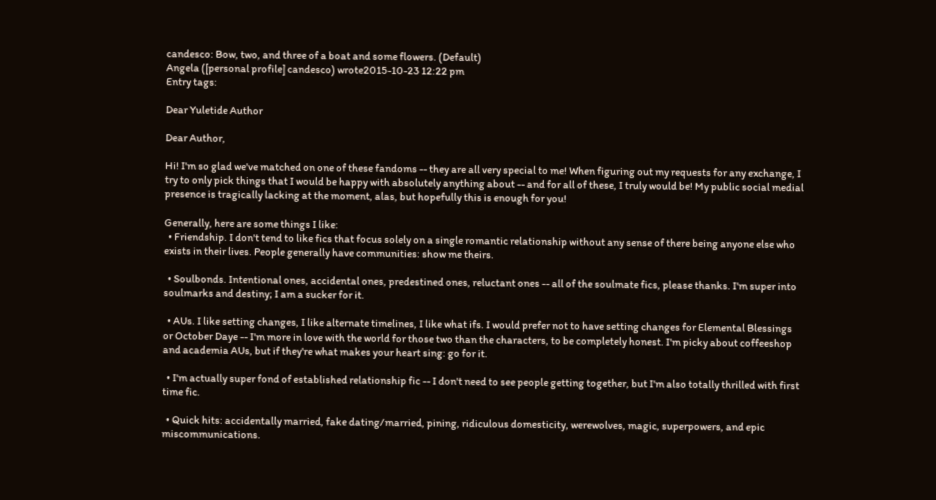candesco: Bow, two, and three of a boat and some flowers. (Default)
Angela ([personal profile] candesco) wrote2015-10-23 12:22 pm
Entry tags:

Dear Yuletide Author

Dear Author,

Hi! I'm so glad we've matched on one of these fandoms -- they are all very special to me! When figuring out my requests for any exchange, I try to only pick things that I would be happy with absolutely anything about -- and for all of these, I truly would be! My public social medial presence is tragically lacking at the moment, alas, but hopefully this is enough for you!

Generally, here are some things I like:
  • Friendship. I don't tend to like fics that focus solely on a single romantic relationship without any sense of there being anyone else who exists in their lives. People generally have communities: show me theirs.

  • Soulbonds. Intentional ones, accidental ones, predestined ones, reluctant ones -- all of the soulmate fics, please thanks. I'm super into soulmarks and destiny; I am a sucker for it.

  • AUs. I like setting changes, I like alternate timelines, I like what ifs. I would prefer not to have setting changes for Elemental Blessings or October Daye -- I'm more in love with the world for those two than the characters, to be completely honest. I'm picky about coffeeshop and academia AUs, but if they're what makes your heart sing: go for it.

  • I'm actually super fond of established relationship fic -- I don't need to see people getting together, but I'm also totally thrilled with first time fic.

  • Quick hits: accidentally married, fake dating/married, pining, ridiculous domesticity, werewolves, magic, superpowers, and epic miscommunications.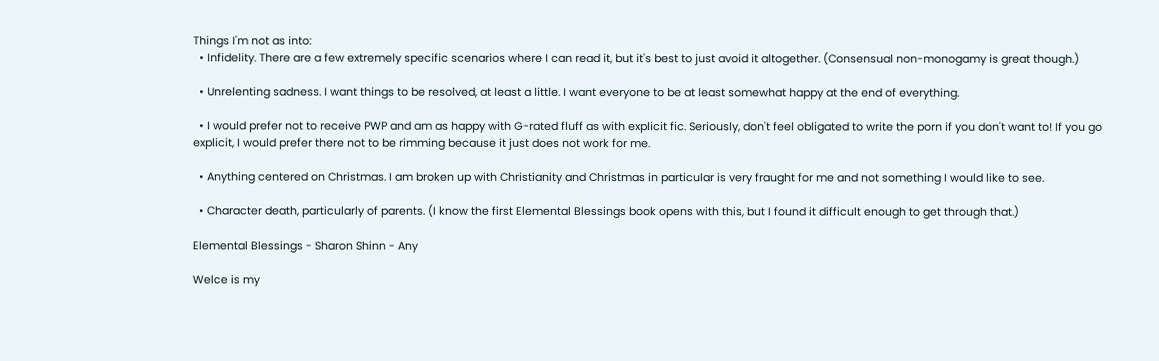Things I'm not as into:
  • Infidelity. There are a few extremely specific scenarios where I can read it, but it's best to just avoid it altogether. (Consensual non-monogamy is great though.)

  • Unrelenting sadness. I want things to be resolved, at least a little. I want everyone to be at least somewhat happy at the end of everything.

  • I would prefer not to receive PWP and am as happy with G-rated fluff as with explicit fic. Seriously, don't feel obligated to write the porn if you don't want to! If you go explicit, I would prefer there not to be rimming because it just does not work for me.

  • Anything centered on Christmas. I am broken up with Christianity and Christmas in particular is very fraught for me and not something I would like to see.

  • Character death, particularly of parents. (I know the first Elemental Blessings book opens with this, but I found it difficult enough to get through that.)

Elemental Blessings - Sharon Shinn - Any

Welce is my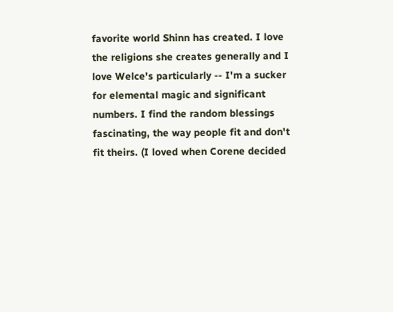favorite world Shinn has created. I love the religions she creates generally and I love Welce's particularly -- I'm a sucker for elemental magic and significant numbers. I find the random blessings fascinating, the way people fit and don't fit theirs. (I loved when Corene decided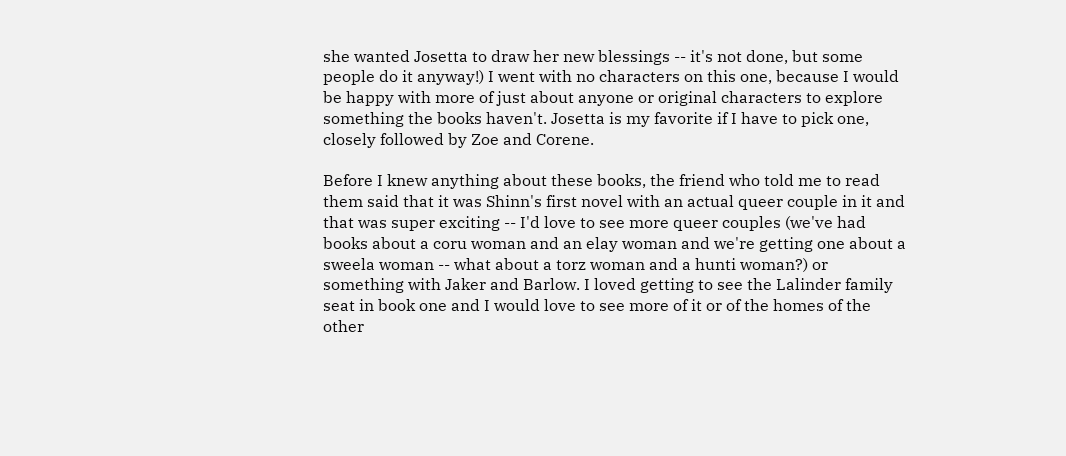she wanted Josetta to draw her new blessings -- it's not done, but some people do it anyway!) I went with no characters on this one, because I would be happy with more of just about anyone or original characters to explore something the books haven't. Josetta is my favorite if I have to pick one, closely followed by Zoe and Corene.

Before I knew anything about these books, the friend who told me to read them said that it was Shinn's first novel with an actual queer couple in it and that was super exciting -- I'd love to see more queer couples (we've had books about a coru woman and an elay woman and we're getting one about a sweela woman -- what about a torz woman and a hunti woman?) or something with Jaker and Barlow. I loved getting to see the Lalinder family seat in book one and I would love to see more of it or of the homes of the other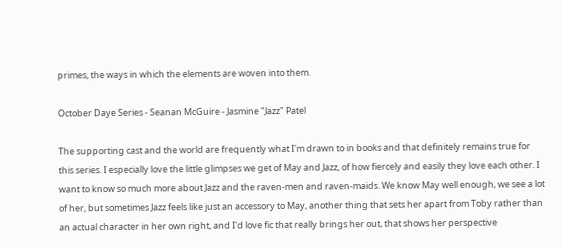primes, the ways in which the elements are woven into them.

October Daye Series - Seanan McGuire - Jasmine "Jazz" Patel

The supporting cast and the world are frequently what I'm drawn to in books and that definitely remains true for this series. I especially love the little glimpses we get of May and Jazz, of how fiercely and easily they love each other. I want to know so much more about Jazz and the raven-men and raven-maids. We know May well enough, we see a lot of her, but sometimes Jazz feels like just an accessory to May, another thing that sets her apart from Toby rather than an actual character in her own right, and I'd love fic that really brings her out, that shows her perspective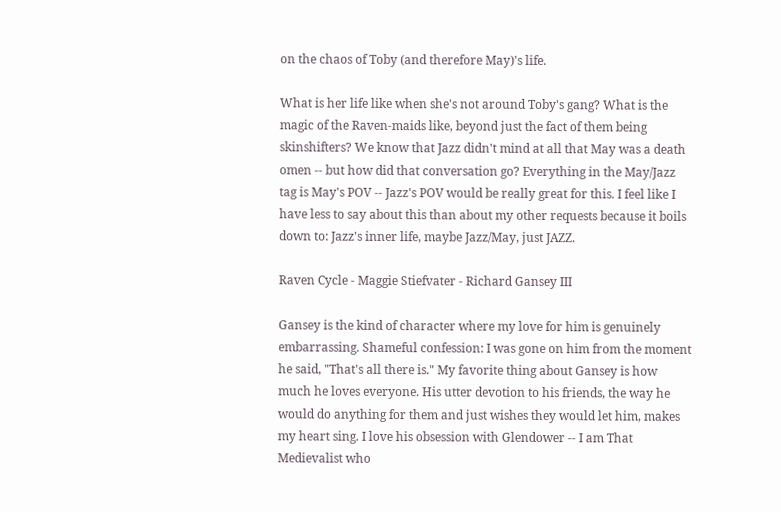on the chaos of Toby (and therefore May)'s life.

What is her life like when she's not around Toby's gang? What is the magic of the Raven-maids like, beyond just the fact of them being skinshifters? We know that Jazz didn't mind at all that May was a death omen -- but how did that conversation go? Everything in the May/Jazz tag is May's POV -- Jazz's POV would be really great for this. I feel like I have less to say about this than about my other requests because it boils down to: Jazz's inner life, maybe Jazz/May, just JAZZ.

Raven Cycle - Maggie Stiefvater - Richard Gansey III

Gansey is the kind of character where my love for him is genuinely embarrassing. Shameful confession: I was gone on him from the moment he said, "That's all there is." My favorite thing about Gansey is how much he loves everyone. His utter devotion to his friends, the way he would do anything for them and just wishes they would let him, makes my heart sing. I love his obsession with Glendower -- I am That Medievalist who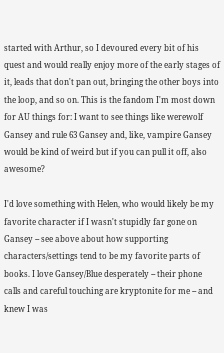started with Arthur, so I devoured every bit of his quest and would really enjoy more of the early stages of it, leads that don't pan out, bringing the other boys into the loop, and so on. This is the fandom I'm most down for AU things for: I want to see things like werewolf Gansey and rule 63 Gansey and, like, vampire Gansey would be kind of weird but if you can pull it off, also awesome?

I'd love something with Helen, who would likely be my favorite character if I wasn't stupidly far gone on Gansey -- see above about how supporting characters/settings tend to be my favorite parts of books. I love Gansey/Blue desperately -- their phone calls and careful touching are kryptonite for me -- and knew I was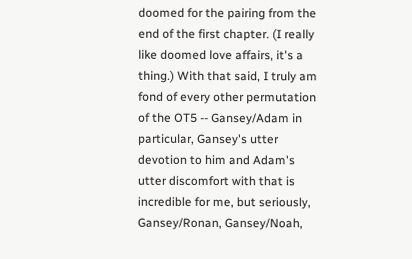doomed for the pairing from the end of the first chapter. (I really like doomed love affairs, it's a thing.) With that said, I truly am fond of every other permutation of the OT5 -- Gansey/Adam in particular, Gansey's utter devotion to him and Adam's utter discomfort with that is incredible for me, but seriously, Gansey/Ronan, Gansey/Noah,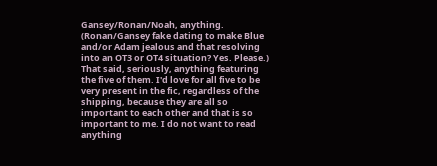Gansey/Ronan/Noah, anything. (Ronan/Gansey fake dating to make Blue and/or Adam jealous and that resolving into an OT3 or OT4 situation? Yes. Please.) That said, seriously, anything featuring the five of them. I'd love for all five to be very present in the fic, regardless of the shipping, because they are all so important to each other and that is so important to me. I do not want to read anything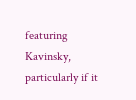featuring Kavinsky, particularly if it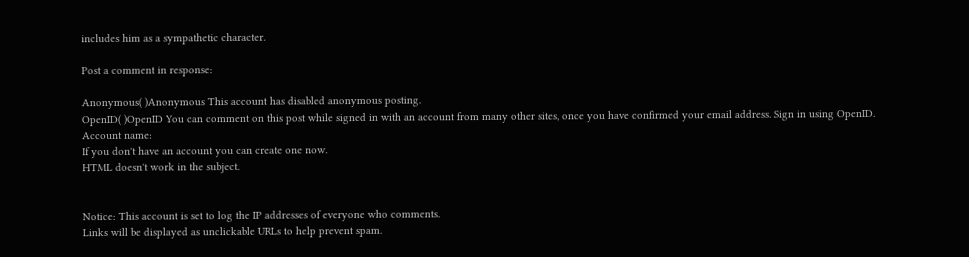includes him as a sympathetic character.

Post a comment in response:

Anonymous( )Anonymous This account has disabled anonymous posting.
OpenID( )OpenID You can comment on this post while signed in with an account from many other sites, once you have confirmed your email address. Sign in using OpenID.
Account name:
If you don't have an account you can create one now.
HTML doesn't work in the subject.


Notice: This account is set to log the IP addresses of everyone who comments.
Links will be displayed as unclickable URLs to help prevent spam.